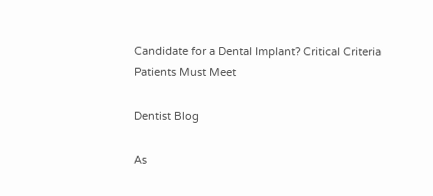Candidate for a Dental Implant? Critical Criteria Patients Must Meet

Dentist Blog

As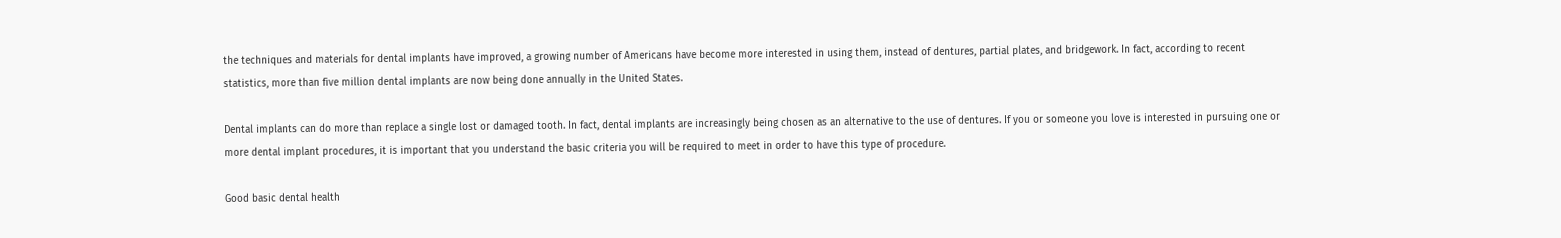the techniques and materials for dental implants have improved, a growing number of Americans have become more interested in using them, instead of dentures, partial plates, and bridgework. In fact, according to recent statistics, more than five million dental implants are now being done annually in the United States.

Dental implants can do more than replace a single lost or damaged tooth. In fact, dental implants are increasingly being chosen as an alternative to the use of dentures. If you or someone you love is interested in pursuing one or more dental implant procedures, it is important that you understand the basic criteria you will be required to meet in order to have this type of procedure.

Good basic dental health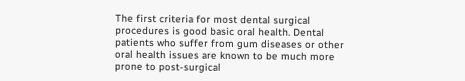The first criteria for most dental surgical procedures is good basic oral health. Dental patients who suffer from gum diseases or other oral health issues are known to be much more prone to post-surgical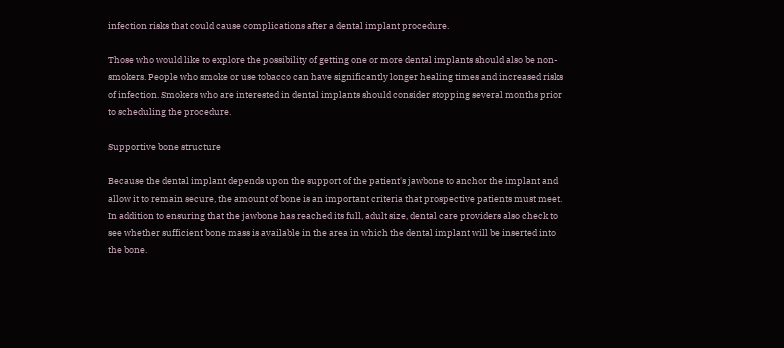infection risks that could cause complications after a dental implant procedure.

Those who would like to explore the possibility of getting one or more dental implants should also be non-smokers. People who smoke or use tobacco can have significantly longer healing times and increased risks of infection. Smokers who are interested in dental implants should consider stopping several months prior to scheduling the procedure.

Supportive bone structure

Because the dental implant depends upon the support of the patient's jawbone to anchor the implant and allow it to remain secure, the amount of bone is an important criteria that prospective patients must meet. In addition to ensuring that the jawbone has reached its full, adult size, dental care providers also check to see whether sufficient bone mass is available in the area in which the dental implant will be inserted into the bone.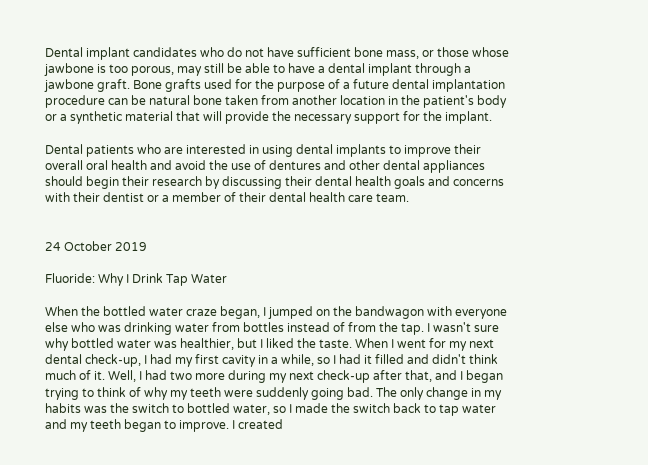Dental implant candidates who do not have sufficient bone mass, or those whose jawbone is too porous, may still be able to have a dental implant through a jawbone graft. Bone grafts used for the purpose of a future dental implantation procedure can be natural bone taken from another location in the patient's body or a synthetic material that will provide the necessary support for the implant.

Dental patients who are interested in using dental implants to improve their overall oral health and avoid the use of dentures and other dental appliances should begin their research by discussing their dental health goals and concerns with their dentist or a member of their dental health care team.


24 October 2019

Fluoride: Why I Drink Tap Water

When the bottled water craze began, I jumped on the bandwagon with everyone else who was drinking water from bottles instead of from the tap. I wasn't sure why bottled water was healthier, but I liked the taste. When I went for my next dental check-up, I had my first cavity in a while, so I had it filled and didn't think much of it. Well, I had two more during my next check-up after that, and I began trying to think of why my teeth were suddenly going bad. The only change in my habits was the switch to bottled water, so I made the switch back to tap water and my teeth began to improve. I created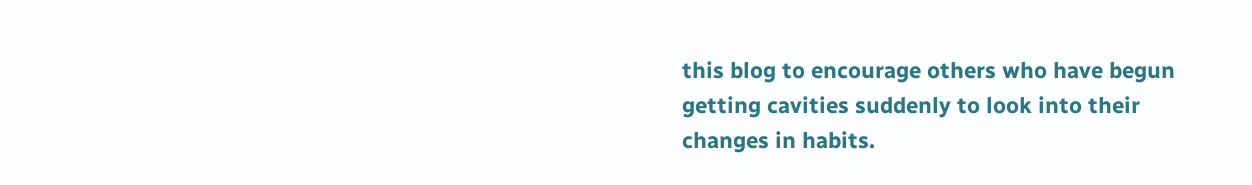this blog to encourage others who have begun getting cavities suddenly to look into their changes in habits.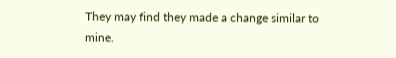They may find they made a change similar to mine.